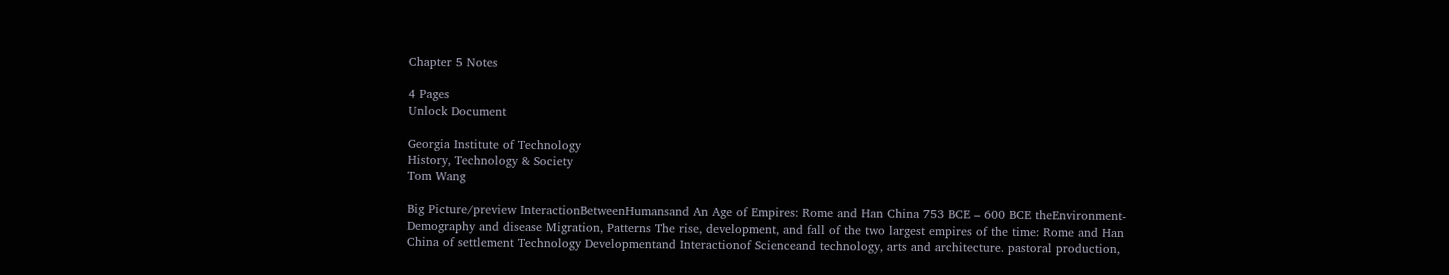Chapter 5 Notes

4 Pages
Unlock Document

Georgia Institute of Technology
History, Technology & Society
Tom Wang

Big Picture/preview InteractionBetweenHumansand An Age of Empires: Rome and Han China 753 BCE – 600 BCE theEnvironment-Demography and disease Migration, Patterns The rise, development, and fall of the two largest empires of the time: Rome and Han China of settlement Technology Developmentand Interactionof Scienceand technology, arts and architecture. pastoral production,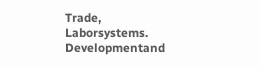Trade, Laborsystems. Developmentand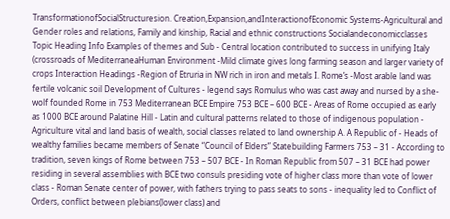TransformationofSocialStructuresion. Creation,Expansion,andInteractionofEconomic Systems-Agricultural and Gender roles and relations, Family and kinship, Racial and ethnic constructions Socialandeconomicclasses Topic Heading Info Examples of themes and Sub - Central location contributed to success in unifying Italy (crossroads of MediterraneaHuman Environment -Mild climate gives long farming season and larger variety of crops Interaction Headings -Region of Etruria in NW rich in iron and metals I. Rome’s -Most arable land was fertile volcanic soil Development of Cultures - legend says Romulus who was cast away and nursed by a she-wolf founded Rome in 753 Mediterranean BCE Empire 753 BCE – 600 BCE - Areas of Rome occupied as early as 1000 BCE around Palatine Hill - Latin and cultural patterns related to those of indigenous population - Agriculture vital and land basis of wealth, social classes related to land ownership A. A Republic of - Heads of wealthy families became members of Senate “Council of Elders” Statebuilding Farmers 753 – 31 - According to tradition, seven kings of Rome between 753 – 507 BCE - In Roman Republic from 507 – 31 BCE had power residing in several assemblies with BCE two consuls presiding vote of higher class more than vote of lower class - Roman Senate center of power, with fathers trying to pass seats to sons - inequality led to Conflict of Orders, conflict between plebians(lower class) and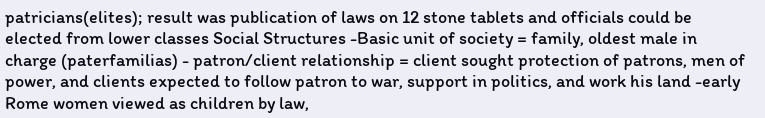patricians(elites); result was publication of laws on 12 stone tablets and officials could be elected from lower classes Social Structures -Basic unit of society = family, oldest male in charge (paterfamilias) - patron/client relationship = client sought protection of patrons, men of power, and clients expected to follow patron to war, support in politics, and work his land -early Rome women viewed as children by law,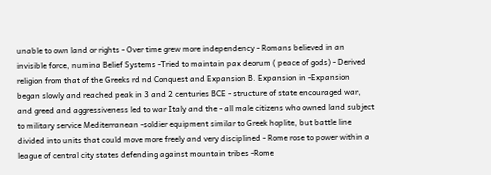unable to own land or rights - Over time grew more independency - Romans believed in an invisible force, numina Belief Systems -Tried to maintain pax deorum ( peace of gods) - Derived religion from that of the Greeks rd nd Conquest and Expansion B. Expansion in -Expansion began slowly and reached peak in 3 and 2 centuries BCE - structure of state encouraged war, and greed and aggressiveness led to war Italy and the - all male citizens who owned land subject to military service Mediterranean -soldier equipment similar to Greek hoplite, but battle line divided into units that could move more freely and very disciplined - Rome rose to power within a league of central city states defending against mountain tribes -Rome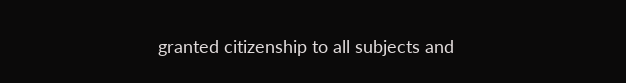granted citizenship to all subjects and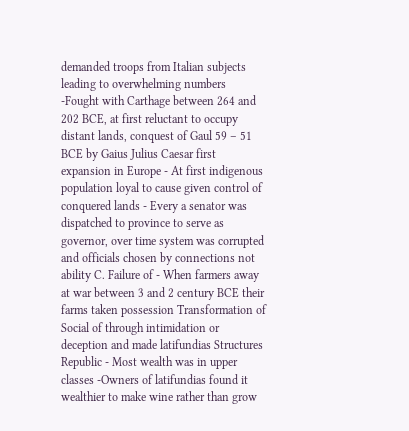demanded troops from Italian subjects leading to overwhelming numbers -Fought with Carthage between 264 and 202 BCE, at first reluctant to occupy distant lands, conquest of Gaul 59 – 51 BCE by Gaius Julius Caesar first expansion in Europe - At first indigenous population loyal to cause given control of conquered lands - Every a senator was dispatched to province to serve as governor, over time system was corrupted and officials chosen by connections not ability C. Failure of - When farmers away at war between 3 and 2 century BCE their farms taken possession Transformation of Social of through intimidation or deception and made latifundias Structures Republic - Most wealth was in upper classes -Owners of latifundias found it wealthier to make wine rather than grow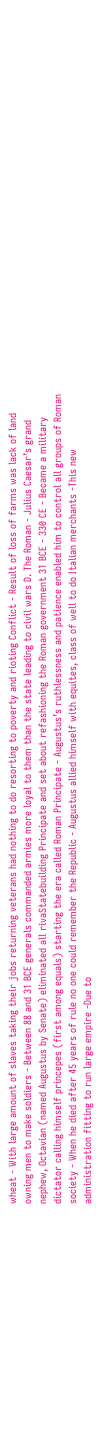wheat - With large amount of slaves taking their jobs returning veterans had nothing to do resorting to poverty and rioting Conflict - Result of loss of farms was lack of land owning men to make soldiers - Between 88 and 31 BCE generals commanded armies more loyal to them than the state leading to civil wars D. The Roman - Julius Caesar’s grand nephew, Octavian (named Augustus by Senate) eliminated all rivaStatebuilding Principate and set about refashioning the Roman government 31 BCE - 330 CE - Became a military dictator calling himself princepes (first among equals) starting the era called Roman Principate - Augustus’s ruthlessness and patience enabled him to control all groups of Roman society - When he died after 45 years of rule no one could remember the Republic - Augustus allied himself with equites, class of well to do Italian merchants -This new administration fitting to run large empire -Due to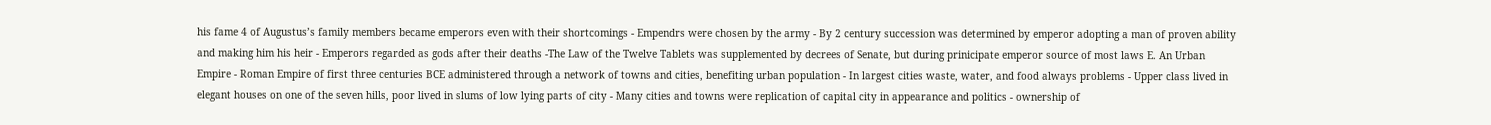his fame 4 of Augustus’s family members became emperors even with their shortcomings - Empendrs were chosen by the army - By 2 century succession was determined by emperor adopting a man of proven ability and making him his heir - Emperors regarded as gods after their deaths -The Law of the Twelve Tablets was supplemented by decrees of Senate, but during prinicipate emperor source of most laws E. An Urban Empire - Roman Empire of first three centuries BCE administered through a network of towns and cities, benefiting urban population - In largest cities waste, water, and food always problems - Upper class lived in elegant houses on one of the seven hills, poor lived in slums of low lying parts of city - Many cities and towns were replication of capital city in appearance and politics - ownership of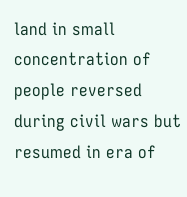land in small concentration of people reversed during civil wars but resumed in era of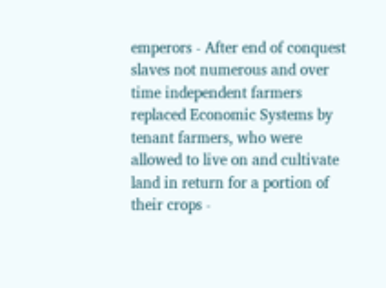emperors - After end of conquest slaves not numerous and over time independent farmers replaced Economic Systems by tenant farmers, who were allowed to live on and cultivate land in return for a portion of their crops -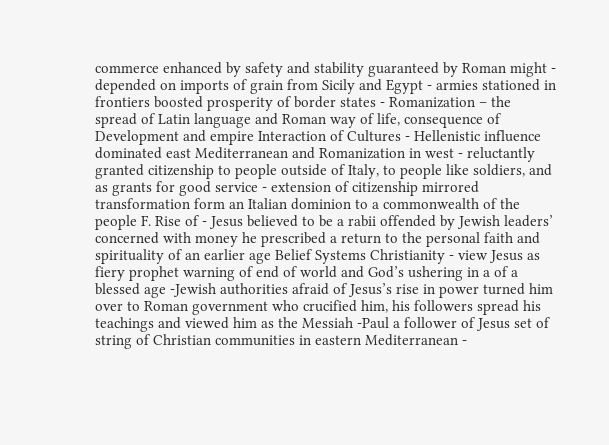commerce enhanced by safety and stability guaranteed by Roman might - depended on imports of grain from Sicily and Egypt - armies stationed in frontiers boosted prosperity of border states - Romanization – the spread of Latin language and Roman way of life, consequence of Development and empire Interaction of Cultures - Hellenistic influence dominated east Mediterranean and Romanization in west - reluctantly granted citizenship to people outside of Italy, to people like soldiers, and as grants for good service - extension of citizenship mirrored transformation form an Italian dominion to a commonwealth of the people F. Rise of - Jesus believed to be a rabii offended by Jewish leaders’ concerned with money he prescribed a return to the personal faith and spirituality of an earlier age Belief Systems Christianity - view Jesus as fiery prophet warning of end of world and God’s ushering in a of a blessed age -Jewish authorities afraid of Jesus’s rise in power turned him over to Roman government who crucified him, his followers spread his teachings and viewed him as the Messiah -Paul a follower of Jesus set of string of Christian communities in eastern Mediterranean -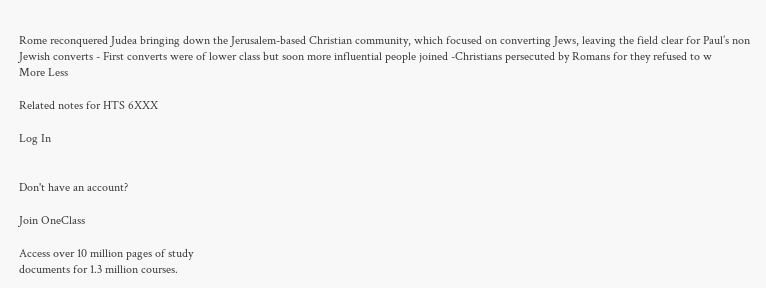Rome reconquered Judea bringing down the Jerusalem-based Christian community, which focused on converting Jews, leaving the field clear for Paul’s non Jewish converts - First converts were of lower class but soon more influential people joined -Christians persecuted by Romans for they refused to w
More Less

Related notes for HTS 6XXX

Log In


Don't have an account?

Join OneClass

Access over 10 million pages of study
documents for 1.3 million courses.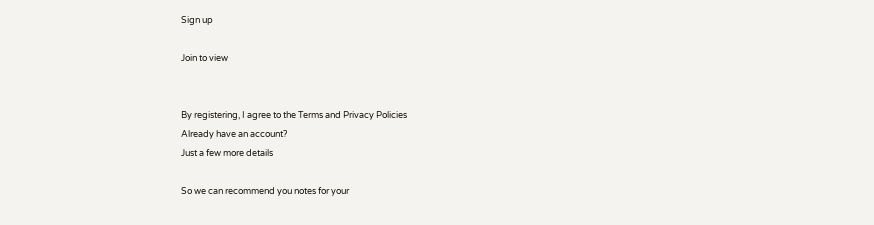Sign up

Join to view


By registering, I agree to the Terms and Privacy Policies
Already have an account?
Just a few more details

So we can recommend you notes for your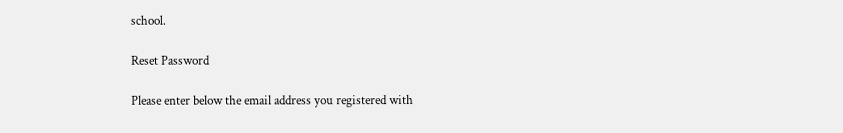school.

Reset Password

Please enter below the email address you registered with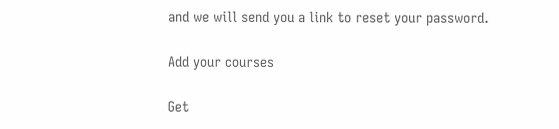and we will send you a link to reset your password.

Add your courses

Get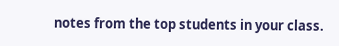notes from the top students in your class.